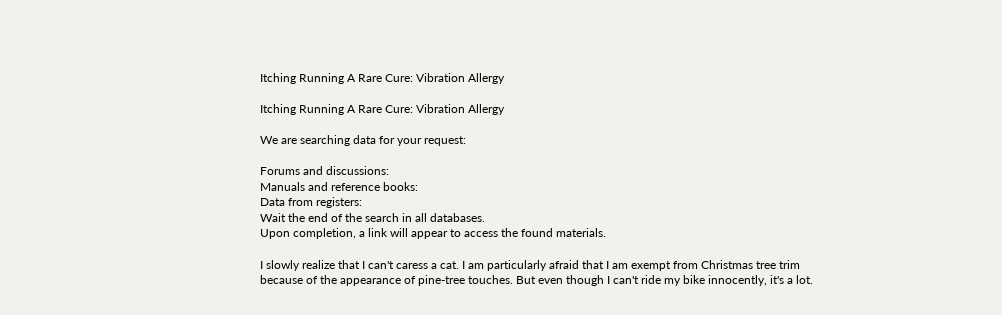Itching Running A Rare Cure: Vibration Allergy

Itching Running A Rare Cure: Vibration Allergy

We are searching data for your request:

Forums and discussions:
Manuals and reference books:
Data from registers:
Wait the end of the search in all databases.
Upon completion, a link will appear to access the found materials.

I slowly realize that I can't caress a cat. I am particularly afraid that I am exempt from Christmas tree trim because of the appearance of pine-tree touches. But even though I can't ride my bike innocently, it's a lot.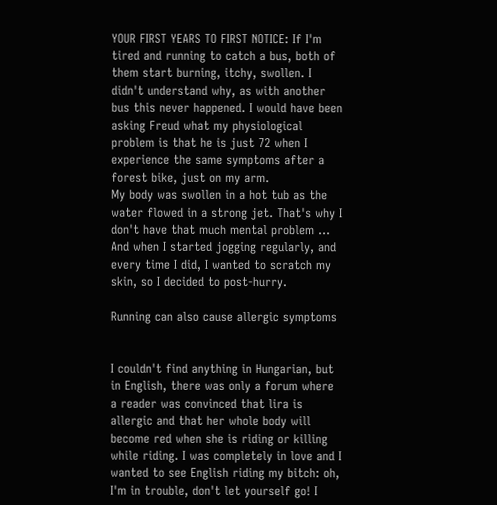YOUR FIRST YEARS TO FIRST NOTICE: If I'm tired and running to catch a bus, both of them start burning, itchy, swollen. I didn't understand why, as with another bus this never happened. I would have been asking Freud what my physiological problem is that he is just 72 when I experience the same symptoms after a forest bike, just on my arm.
My body was swollen in a hot tub as the water flowed in a strong jet. That's why I don't have that much mental problem ... And when I started jogging regularly, and every time I did, I wanted to scratch my skin, so I decided to post-hurry.

Running can also cause allergic symptoms


I couldn't find anything in Hungarian, but in English, there was only a forum where a reader was convinced that lira is allergic and that her whole body will become red when she is riding or killing while riding. I was completely in love and I wanted to see English riding my bitch: oh, I'm in trouble, don't let yourself go! I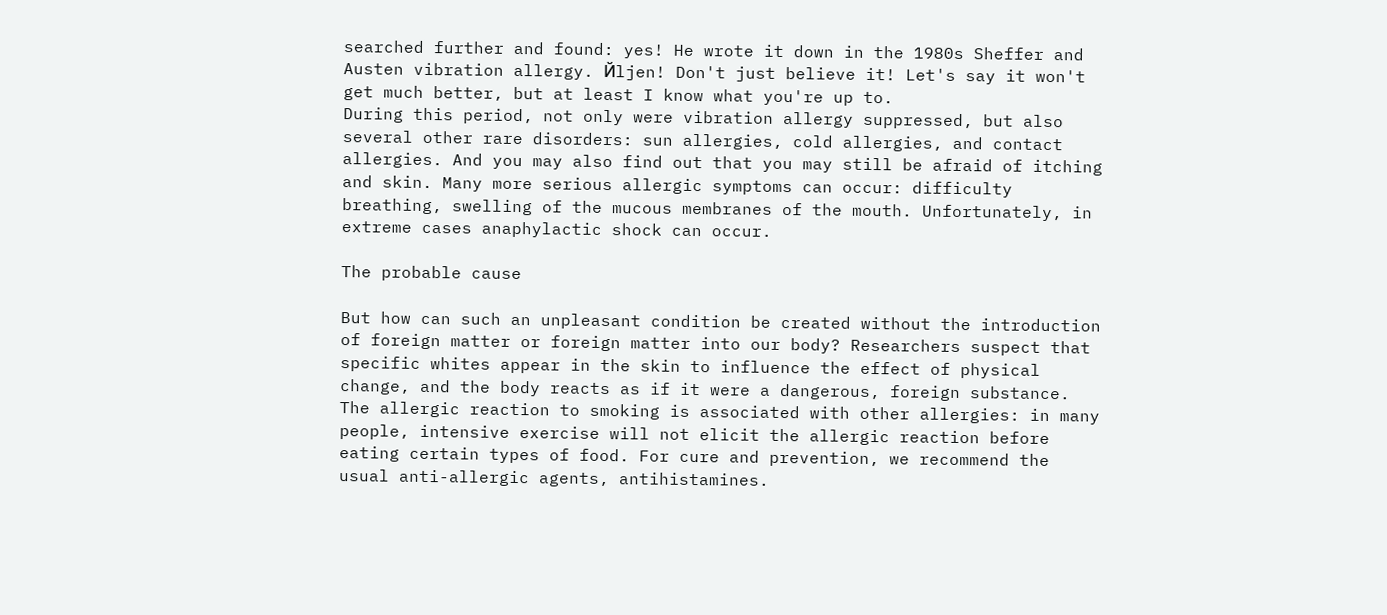searched further and found: yes! He wrote it down in the 1980s Sheffer and Austen vibration allergy. Йljen! Don't just believe it! Let's say it won't get much better, but at least I know what you're up to.
During this period, not only were vibration allergy suppressed, but also several other rare disorders: sun allergies, cold allergies, and contact allergies. And you may also find out that you may still be afraid of itching and skin. Many more serious allergic symptoms can occur: difficulty breathing, swelling of the mucous membranes of the mouth. Unfortunately, in extreme cases anaphylactic shock can occur.

The probable cause

But how can such an unpleasant condition be created without the introduction of foreign matter or foreign matter into our body? Researchers suspect that specific whites appear in the skin to influence the effect of physical change, and the body reacts as if it were a dangerous, foreign substance.
The allergic reaction to smoking is associated with other allergies: in many people, intensive exercise will not elicit the allergic reaction before eating certain types of food. For cure and prevention, we recommend the usual anti-allergic agents, antihistamines.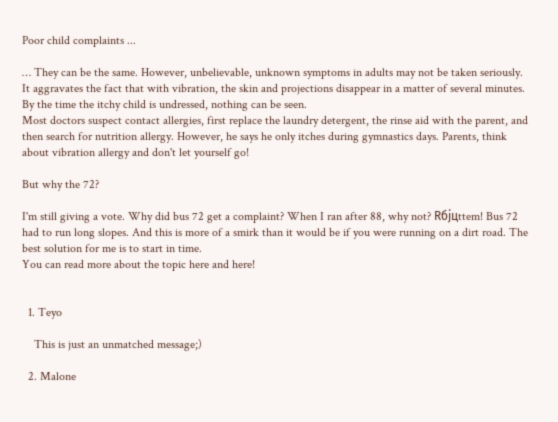Poor child complaints ...

… They can be the same. However, unbelievable, unknown symptoms in adults may not be taken seriously. It aggravates the fact that with vibration, the skin and projections disappear in a matter of several minutes. By the time the itchy child is undressed, nothing can be seen.
Most doctors suspect contact allergies, first replace the laundry detergent, the rinse aid with the parent, and then search for nutrition allergy. However, he says he only itches during gymnastics days. Parents, think about vibration allergy and don't let yourself go!

But why the 72?

I'm still giving a vote. Why did bus 72 get a complaint? When I ran after 88, why not? Rбjцttem! Bus 72 had to run long slopes. And this is more of a smirk than it would be if you were running on a dirt road. The best solution for me is to start in time.
You can read more about the topic here and here!


  1. Teyo

    This is just an unmatched message;)

  2. Malone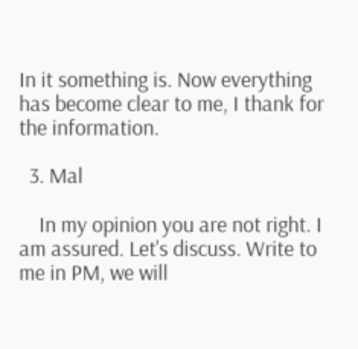In it something is. Now everything has become clear to me, I thank for the information.

  3. Mal

    In my opinion you are not right. I am assured. Let's discuss. Write to me in PM, we will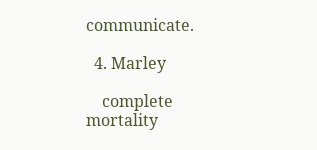communicate.

  4. Marley

    complete mortality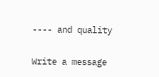---- and quality

Write a message